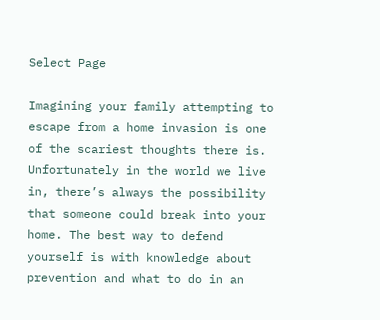Select Page

Imagining your family attempting to escape from a home invasion is one of the scariest thoughts there is. Unfortunately in the world we live in, there’s always the possibility that someone could break into your home. The best way to defend yourself is with knowledge about prevention and what to do in an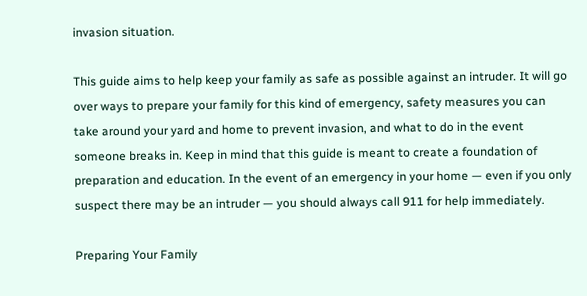invasion situation.

This guide aims to help keep your family as safe as possible against an intruder. It will go over ways to prepare your family for this kind of emergency, safety measures you can take around your yard and home to prevent invasion, and what to do in the event someone breaks in. Keep in mind that this guide is meant to create a foundation of preparation and education. In the event of an emergency in your home — even if you only suspect there may be an intruder — you should always call 911 for help immediately.

Preparing Your Family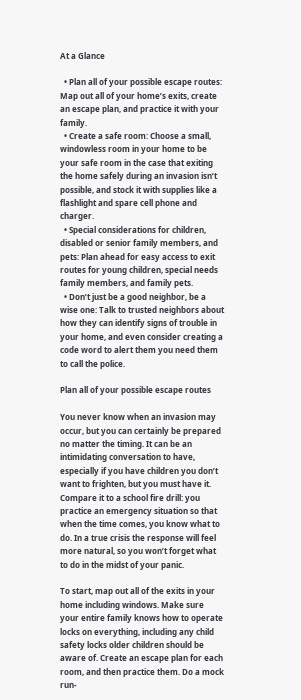At a Glance

  • Plan all of your possible escape routes: Map out all of your home’s exits, create an escape plan, and practice it with your family.
  • Create a safe room: Choose a small, windowless room in your home to be your safe room in the case that exiting the home safely during an invasion isn’t possible, and stock it with supplies like a flashlight and spare cell phone and charger.
  • Special considerations for children, disabled or senior family members, and pets: Plan ahead for easy access to exit routes for young children, special needs family members, and family pets.
  • Don’t just be a good neighbor, be a wise one: Talk to trusted neighbors about how they can identify signs of trouble in your home, and even consider creating a code word to alert them you need them to call the police.

Plan all of your possible escape routes

You never know when an invasion may occur, but you can certainly be prepared no matter the timing. It can be an intimidating conversation to have, especially if you have children you don’t want to frighten, but you must have it. Compare it to a school fire drill: you practice an emergency situation so that when the time comes, you know what to do. In a true crisis the response will feel more natural, so you won’t forget what to do in the midst of your panic.

To start, map out all of the exits in your home including windows. Make sure your entire family knows how to operate locks on everything, including any child safety locks older children should be aware of. Create an escape plan for each room, and then practice them. Do a mock run-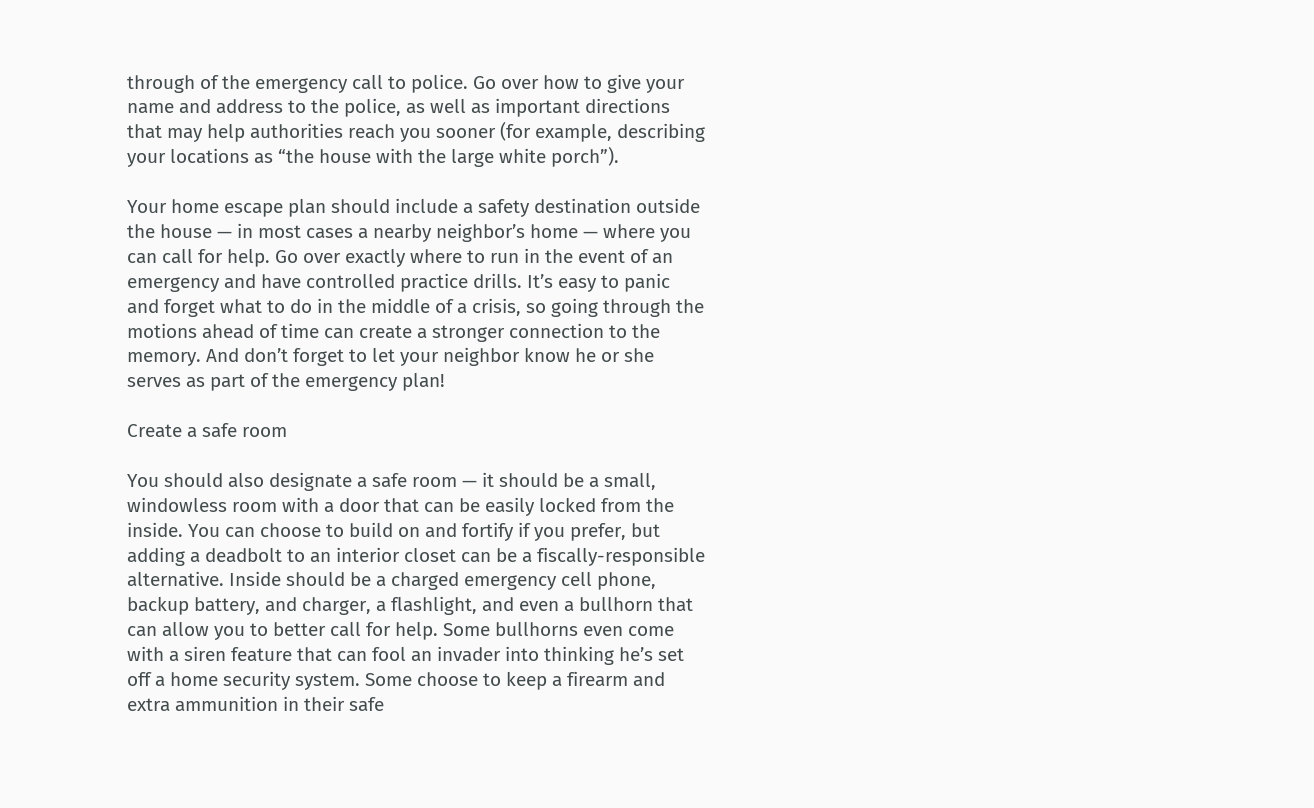through of the emergency call to police. Go over how to give your name and address to the police, as well as important directions that may help authorities reach you sooner (for example, describing your locations as “the house with the large white porch”).

Your home escape plan should include a safety destination outside the house — in most cases a nearby neighbor’s home — where you can call for help. Go over exactly where to run in the event of an emergency and have controlled practice drills. It’s easy to panic and forget what to do in the middle of a crisis, so going through the motions ahead of time can create a stronger connection to the memory. And don’t forget to let your neighbor know he or she serves as part of the emergency plan!

Create a safe room

You should also designate a safe room — it should be a small, windowless room with a door that can be easily locked from the inside. You can choose to build on and fortify if you prefer, but adding a deadbolt to an interior closet can be a fiscally-responsible alternative. Inside should be a charged emergency cell phone, backup battery, and charger, a flashlight, and even a bullhorn that can allow you to better call for help. Some bullhorns even come with a siren feature that can fool an invader into thinking he’s set off a home security system. Some choose to keep a firearm and extra ammunition in their safe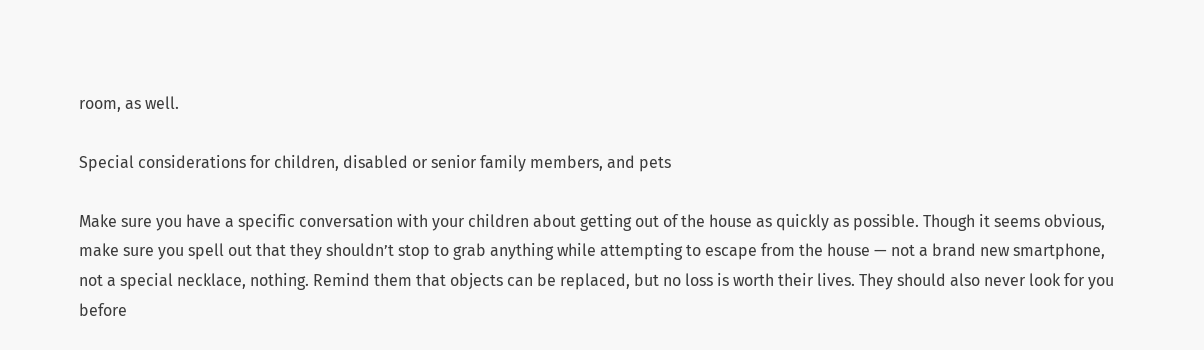room, as well.

Special considerations for children, disabled or senior family members, and pets

Make sure you have a specific conversation with your children about getting out of the house as quickly as possible. Though it seems obvious, make sure you spell out that they shouldn’t stop to grab anything while attempting to escape from the house — not a brand new smartphone, not a special necklace, nothing. Remind them that objects can be replaced, but no loss is worth their lives. They should also never look for you before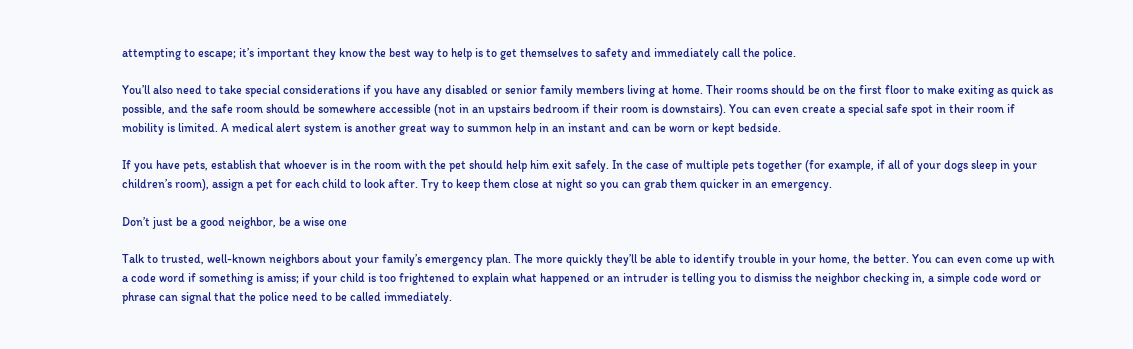attempting to escape; it’s important they know the best way to help is to get themselves to safety and immediately call the police.

You’ll also need to take special considerations if you have any disabled or senior family members living at home. Their rooms should be on the first floor to make exiting as quick as possible, and the safe room should be somewhere accessible (not in an upstairs bedroom if their room is downstairs). You can even create a special safe spot in their room if mobility is limited. A medical alert system is another great way to summon help in an instant and can be worn or kept bedside.

If you have pets, establish that whoever is in the room with the pet should help him exit safely. In the case of multiple pets together (for example, if all of your dogs sleep in your children’s room), assign a pet for each child to look after. Try to keep them close at night so you can grab them quicker in an emergency.

Don’t just be a good neighbor, be a wise one

Talk to trusted, well-known neighbors about your family’s emergency plan. The more quickly they’ll be able to identify trouble in your home, the better. You can even come up with a code word if something is amiss; if your child is too frightened to explain what happened or an intruder is telling you to dismiss the neighbor checking in, a simple code word or phrase can signal that the police need to be called immediately.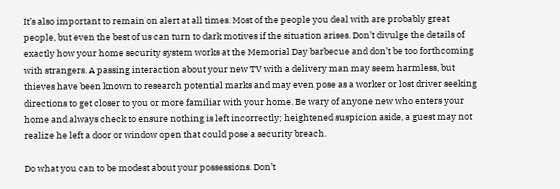It’s also important to remain on alert at all times. Most of the people you deal with are probably great people, but even the best of us can turn to dark motives if the situation arises. Don’t divulge the details of exactly how your home security system works at the Memorial Day barbecue and don’t be too forthcoming with strangers. A passing interaction about your new TV with a delivery man may seem harmless, but thieves have been known to research potential marks and may even pose as a worker or lost driver seeking directions to get closer to you or more familiar with your home. Be wary of anyone new who enters your home and always check to ensure nothing is left incorrectly; heightened suspicion aside, a guest may not realize he left a door or window open that could pose a security breach.

Do what you can to be modest about your possessions. Don’t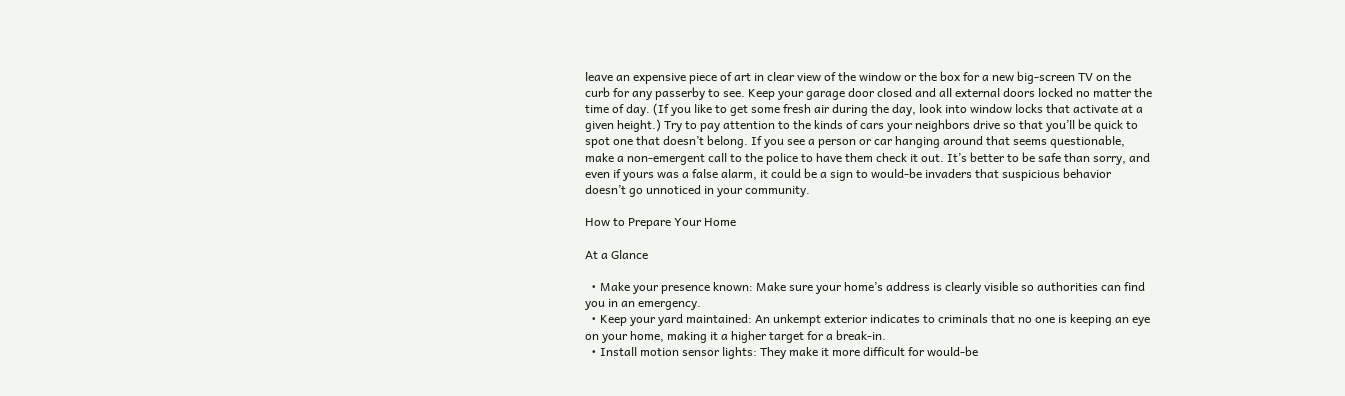leave an expensive piece of art in clear view of the window or the box for a new big-screen TV on the curb for any passerby to see. Keep your garage door closed and all external doors locked no matter the time of day. (If you like to get some fresh air during the day, look into window locks that activate at a given height.) Try to pay attention to the kinds of cars your neighbors drive so that you’ll be quick to spot one that doesn’t belong. If you see a person or car hanging around that seems questionable, make a non-emergent call to the police to have them check it out. It’s better to be safe than sorry, and even if yours was a false alarm, it could be a sign to would-be invaders that suspicious behavior doesn’t go unnoticed in your community.

How to Prepare Your Home

At a Glance

  • Make your presence known: Make sure your home’s address is clearly visible so authorities can find you in an emergency.
  • Keep your yard maintained: An unkempt exterior indicates to criminals that no one is keeping an eye on your home, making it a higher target for a break-in.
  • Install motion sensor lights: They make it more difficult for would-be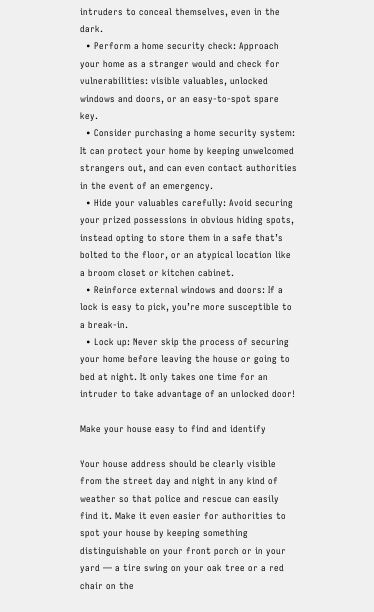intruders to conceal themselves, even in the dark.
  • Perform a home security check: Approach your home as a stranger would and check for vulnerabilities: visible valuables, unlocked windows and doors, or an easy-to-spot spare key.
  • Consider purchasing a home security system: It can protect your home by keeping unwelcomed strangers out, and can even contact authorities in the event of an emergency.
  • Hide your valuables carefully: Avoid securing your prized possessions in obvious hiding spots, instead opting to store them in a safe that’s bolted to the floor, or an atypical location like a broom closet or kitchen cabinet.
  • Reinforce external windows and doors: If a lock is easy to pick, you’re more susceptible to a break-in.
  • Lock up: Never skip the process of securing your home before leaving the house or going to bed at night. It only takes one time for an intruder to take advantage of an unlocked door!

Make your house easy to find and identify

Your house address should be clearly visible from the street day and night in any kind of weather so that police and rescue can easily find it. Make it even easier for authorities to spot your house by keeping something distinguishable on your front porch or in your yard — a tire swing on your oak tree or a red chair on the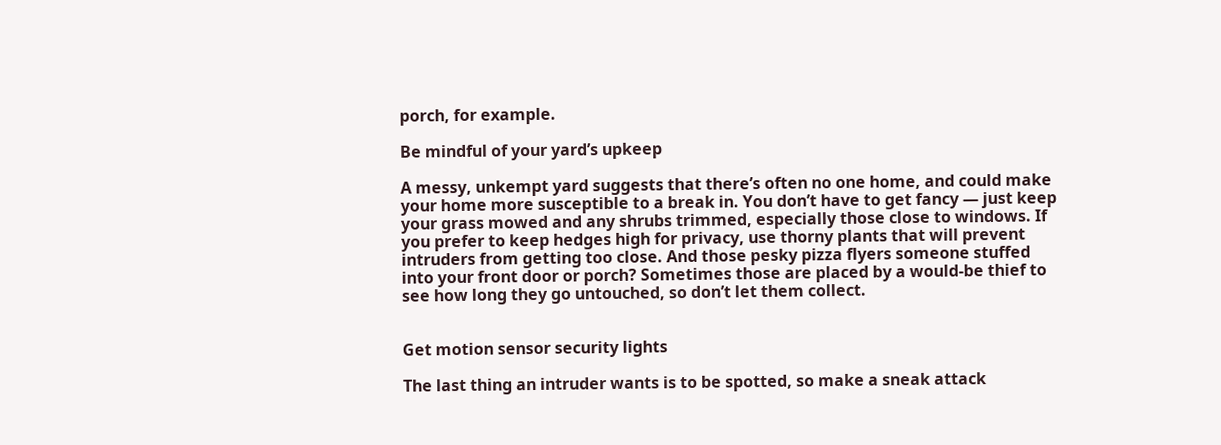porch, for example.

Be mindful of your yard’s upkeep

A messy, unkempt yard suggests that there’s often no one home, and could make your home more susceptible to a break in. You don’t have to get fancy — just keep your grass mowed and any shrubs trimmed, especially those close to windows. If you prefer to keep hedges high for privacy, use thorny plants that will prevent intruders from getting too close. And those pesky pizza flyers someone stuffed into your front door or porch? Sometimes those are placed by a would-be thief to see how long they go untouched, so don’t let them collect.


Get motion sensor security lights

The last thing an intruder wants is to be spotted, so make a sneak attack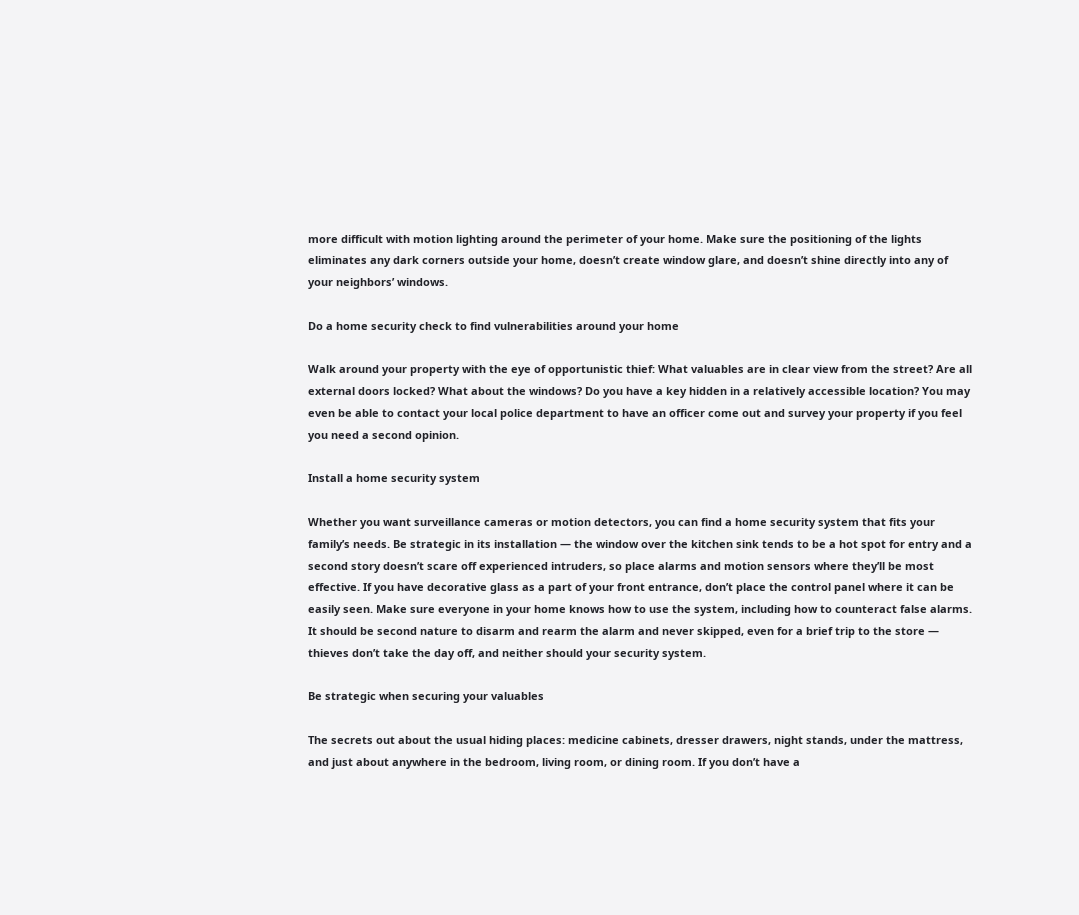more difficult with motion lighting around the perimeter of your home. Make sure the positioning of the lights eliminates any dark corners outside your home, doesn’t create window glare, and doesn’t shine directly into any of your neighbors’ windows.

Do a home security check to find vulnerabilities around your home

Walk around your property with the eye of opportunistic thief: What valuables are in clear view from the street? Are all external doors locked? What about the windows? Do you have a key hidden in a relatively accessible location? You may even be able to contact your local police department to have an officer come out and survey your property if you feel you need a second opinion.

Install a home security system

Whether you want surveillance cameras or motion detectors, you can find a home security system that fits your family’s needs. Be strategic in its installation — the window over the kitchen sink tends to be a hot spot for entry and a second story doesn’t scare off experienced intruders, so place alarms and motion sensors where they’ll be most effective. If you have decorative glass as a part of your front entrance, don’t place the control panel where it can be easily seen. Make sure everyone in your home knows how to use the system, including how to counteract false alarms. It should be second nature to disarm and rearm the alarm and never skipped, even for a brief trip to the store — thieves don’t take the day off, and neither should your security system.

Be strategic when securing your valuables

The secrets out about the usual hiding places: medicine cabinets, dresser drawers, night stands, under the mattress, and just about anywhere in the bedroom, living room, or dining room. If you don’t have a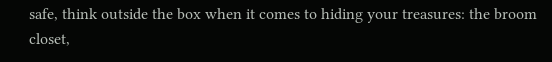safe, think outside the box when it comes to hiding your treasures: the broom closet,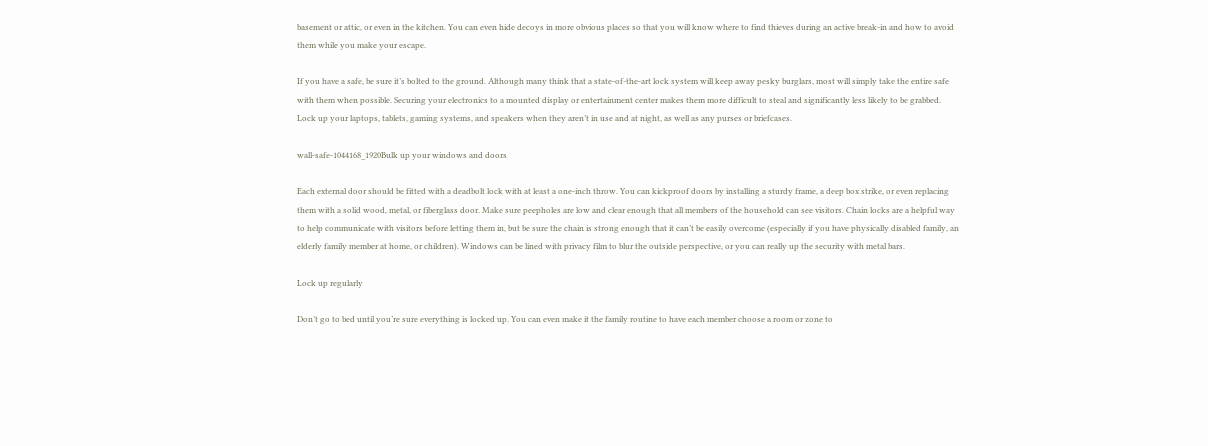basement or attic, or even in the kitchen. You can even hide decoys in more obvious places so that you will know where to find thieves during an active break-in and how to avoid them while you make your escape.

If you have a safe, be sure it’s bolted to the ground. Although many think that a state-of-the-art lock system will keep away pesky burglars, most will simply take the entire safe with them when possible. Securing your electronics to a mounted display or entertainment center makes them more difficult to steal and significantly less likely to be grabbed. Lock up your laptops, tablets, gaming systems, and speakers when they aren’t in use and at night, as well as any purses or briefcases.

wall-safe-1044168_1920Bulk up your windows and doors

Each external door should be fitted with a deadbolt lock with at least a one-inch throw. You can kickproof doors by installing a sturdy frame, a deep box strike, or even replacing them with a solid wood, metal, or fiberglass door. Make sure peepholes are low and clear enough that all members of the household can see visitors. Chain locks are a helpful way to help communicate with visitors before letting them in, but be sure the chain is strong enough that it can’t be easily overcome (especially if you have physically disabled family, an elderly family member at home, or children). Windows can be lined with privacy film to blur the outside perspective, or you can really up the security with metal bars.

Lock up regularly

Don’t go to bed until you’re sure everything is locked up. You can even make it the family routine to have each member choose a room or zone to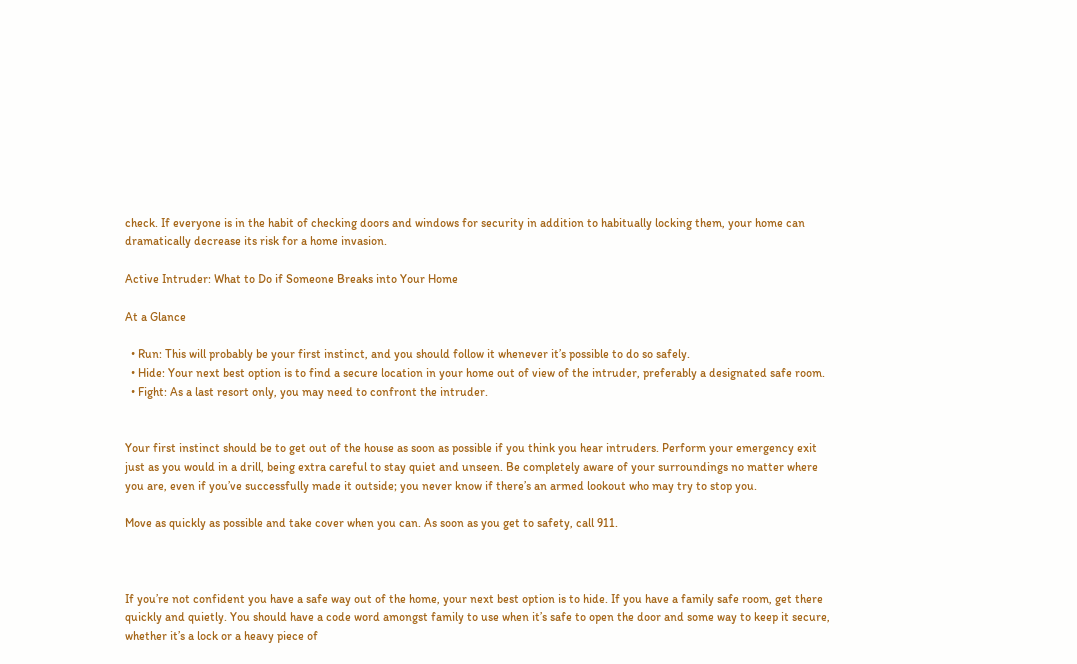check. If everyone is in the habit of checking doors and windows for security in addition to habitually locking them, your home can dramatically decrease its risk for a home invasion.

Active Intruder: What to Do if Someone Breaks into Your Home

At a Glance

  • Run: This will probably be your first instinct, and you should follow it whenever it’s possible to do so safely.
  • Hide: Your next best option is to find a secure location in your home out of view of the intruder, preferably a designated safe room.
  • Fight: As a last resort only, you may need to confront the intruder.


Your first instinct should be to get out of the house as soon as possible if you think you hear intruders. Perform your emergency exit just as you would in a drill, being extra careful to stay quiet and unseen. Be completely aware of your surroundings no matter where you are, even if you’ve successfully made it outside; you never know if there’s an armed lookout who may try to stop you.

Move as quickly as possible and take cover when you can. As soon as you get to safety, call 911.



If you’re not confident you have a safe way out of the home, your next best option is to hide. If you have a family safe room, get there quickly and quietly. You should have a code word amongst family to use when it’s safe to open the door and some way to keep it secure, whether it’s a lock or a heavy piece of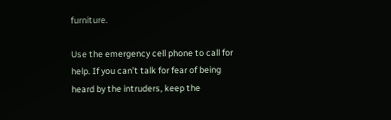furniture.

Use the emergency cell phone to call for help. If you can’t talk for fear of being heard by the intruders, keep the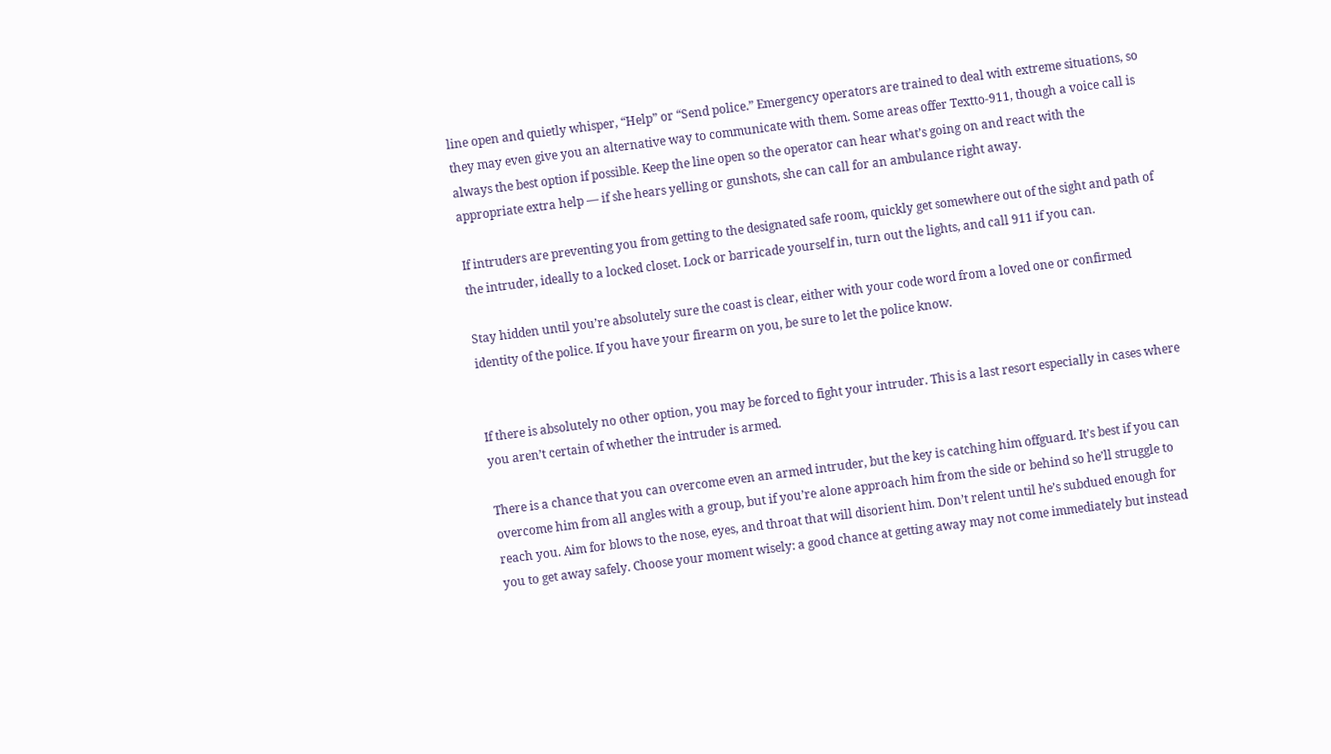line open and quietly whisper, “Help” or “Send police.” Emergency operators are trained to deal with extreme situations, so they may even give you an alternative way to communicate with them. Some areas offer Textto-911, though a voice call is always the best option if possible. Keep the line open so the operator can hear what’s going on and react with the appropriate extra help — if she hears yelling or gunshots, she can call for an ambulance right away.

If intruders are preventing you from getting to the designated safe room, quickly get somewhere out of the sight and path of the intruder, ideally to a locked closet. Lock or barricade yourself in, turn out the lights, and call 911 if you can.

Stay hidden until you’re absolutely sure the coast is clear, either with your code word from a loved one or confirmed identity of the police. If you have your firearm on you, be sure to let the police know.


If there is absolutely no other option, you may be forced to fight your intruder. This is a last resort especially in cases where you aren’t certain of whether the intruder is armed.

There is a chance that you can overcome even an armed intruder, but the key is catching him offguard. It’s best if you can overcome him from all angles with a group, but if you’re alone approach him from the side or behind so he’ll struggle to reach you. Aim for blows to the nose, eyes, and throat that will disorient him. Don’t relent until he’s subdued enough for you to get away safely. Choose your moment wisely: a good chance at getting away may not come immediately but instead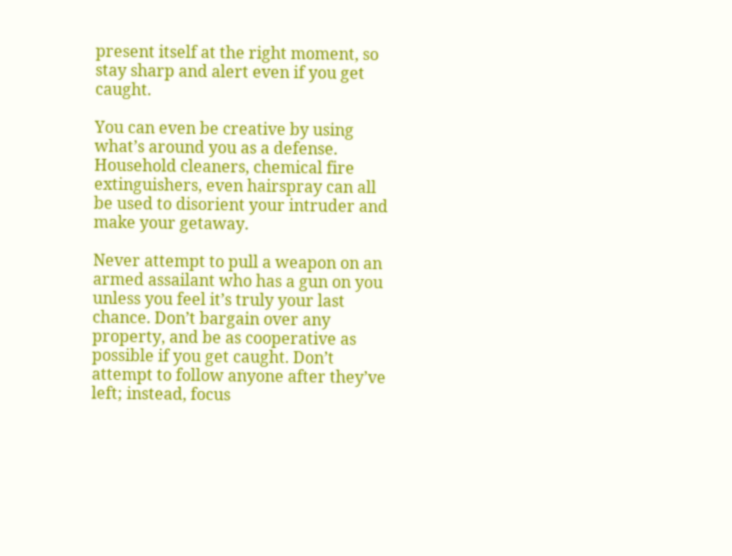present itself at the right moment, so stay sharp and alert even if you get caught.

You can even be creative by using what’s around you as a defense. Household cleaners, chemical fire extinguishers, even hairspray can all be used to disorient your intruder and make your getaway.

Never attempt to pull a weapon on an armed assailant who has a gun on you unless you feel it’s truly your last chance. Don’t bargain over any property, and be as cooperative as possible if you get caught. Don’t attempt to follow anyone after they’ve left; instead, focus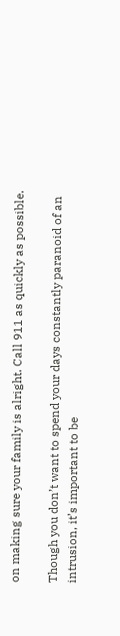on making sure your family is alright. Call 911 as quickly as possible.

Though you don’t want to spend your days constantly paranoid of an intrusion, it’s important to be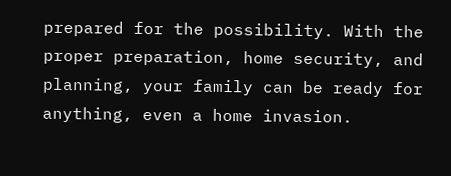prepared for the possibility. With the proper preparation, home security, and planning, your family can be ready for anything, even a home invasion.